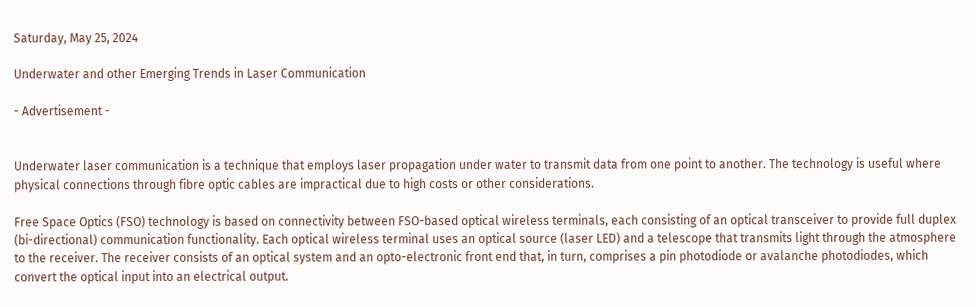Saturday, May 25, 2024

Underwater and other Emerging Trends in Laser Communication

- Advertisement -


Underwater laser communication is a technique that employs laser propagation under water to transmit data from one point to another. The technology is useful where physical connections through fibre optic cables are impractical due to high costs or other considerations.

Free Space Optics (FSO) technology is based on connectivity between FSO-based optical wireless terminals, each consisting of an optical transceiver to provide full duplex (bi-directional) communication functionality. Each optical wireless terminal uses an optical source (laser LED) and a telescope that transmits light through the atmosphere to the receiver. The receiver consists of an optical system and an opto-electronic front end that, in turn, comprises a pin photodiode or avalanche photodiodes, which convert the optical input into an electrical output.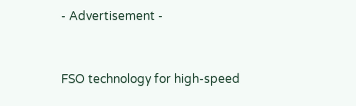- Advertisement -


FSO technology for high-speed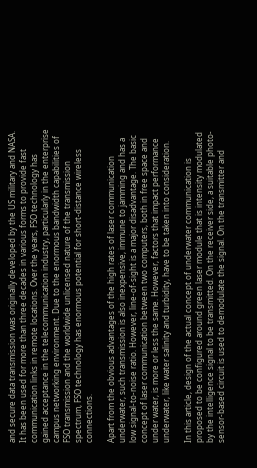and secure data transmission was originally developed by the US military and NASA. It has been used for more than three decades in various forms to provide fast communication links in remote locations. Over the years, FSO technology has gained acceptance in the telecommunication industry, particularly in the enterprise campus networking environment. Due to the enormous bandwidth capabilities of FSO transmission and the worldwide unlicensed nature of the transmission spectrum, FSO technology has enormous potential for short-distance wireless connections.

Apart from the obvious advantages of the high rates of laser communication underwater, such transmission is also inexpensive, immune to jamming and has a low signal-to-noise ratio. However, line-of-sight is a major disadvantage. The basic concept of laser communication between two computers, both in free space and under water, is more or less the same. However, factors that impact performance underwater, like water salinity and turbidity, have to be taken into consideration.

In this article, design of the actual concept of underwater communication is proposed to be configured around green laser module that is intensity modulated by the intelligence signal to be transmitted. On the receiver side, a suitable photo-sensor-based circuit is used to demodulate the signal. On the transmitter and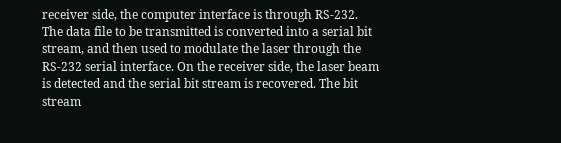receiver side, the computer interface is through RS-232. The data file to be transmitted is converted into a serial bit stream, and then used to modulate the laser through the RS-232 serial interface. On the receiver side, the laser beam is detected and the serial bit stream is recovered. The bit stream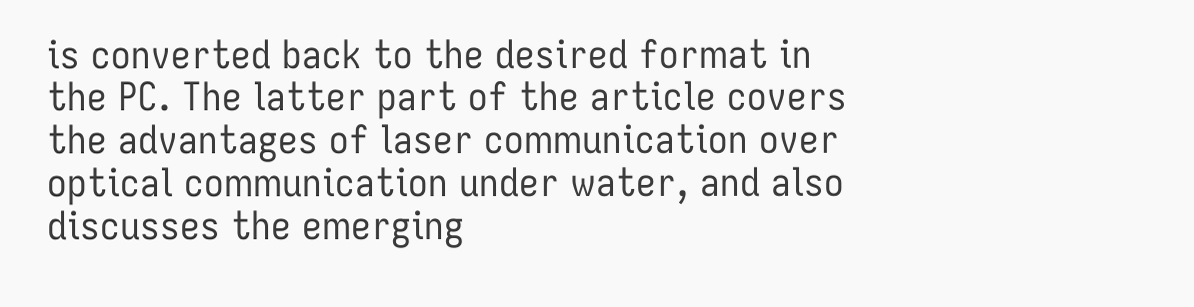is converted back to the desired format in the PC. The latter part of the article covers the advantages of laser communication over optical communication under water, and also discusses the emerging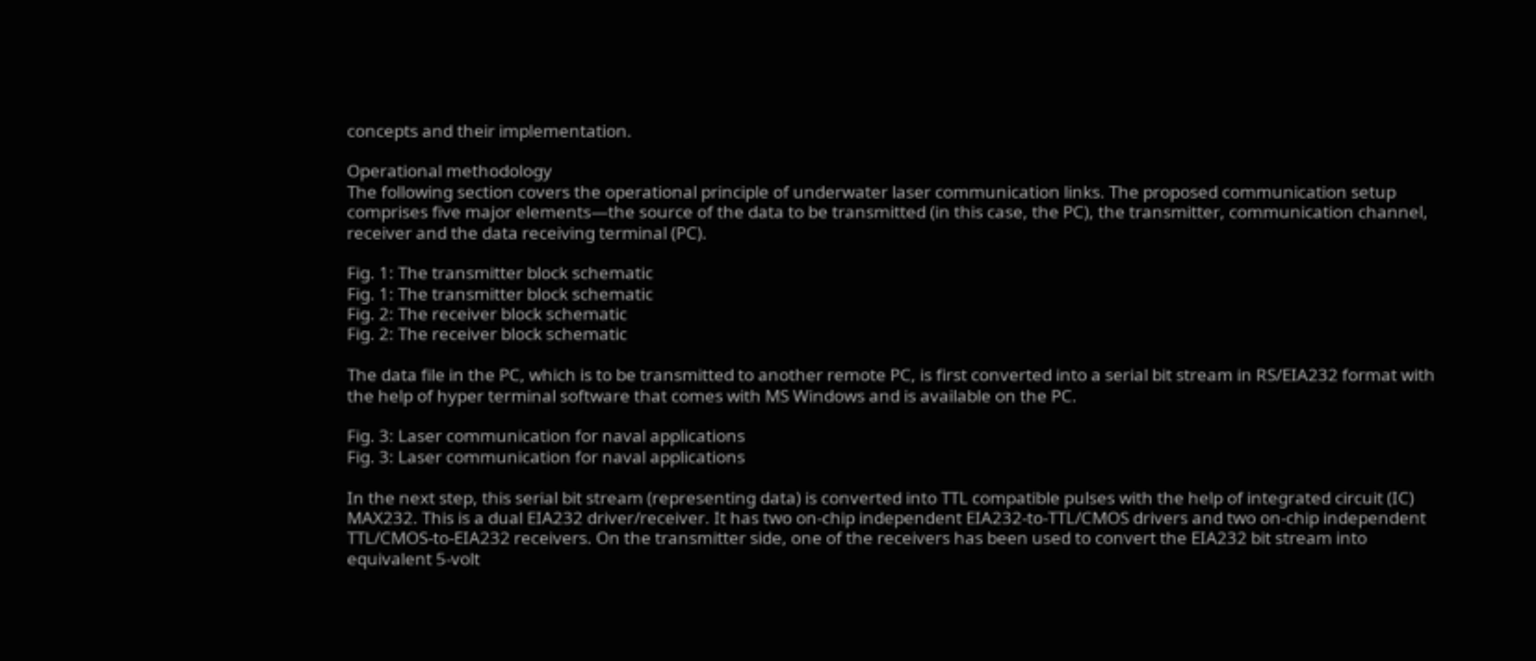concepts and their implementation.

Operational methodology
The following section covers the operational principle of underwater laser communication links. The proposed communication setup comprises five major elements—the source of the data to be transmitted (in this case, the PC), the transmitter, communication channel, receiver and the data receiving terminal (PC).

Fig. 1: The transmitter block schematic
Fig. 1: The transmitter block schematic
Fig. 2: The receiver block schematic
Fig. 2: The receiver block schematic

The data file in the PC, which is to be transmitted to another remote PC, is first converted into a serial bit stream in RS/EIA232 format with the help of hyper terminal software that comes with MS Windows and is available on the PC.

Fig. 3: Laser communication for naval applications
Fig. 3: Laser communication for naval applications

In the next step, this serial bit stream (representing data) is converted into TTL compatible pulses with the help of integrated circuit (IC) MAX232. This is a dual EIA232 driver/receiver. It has two on-chip independent EIA232-to-TTL/CMOS drivers and two on-chip independent TTL/CMOS-to-EIA232 receivers. On the transmitter side, one of the receivers has been used to convert the EIA232 bit stream into equivalent 5-volt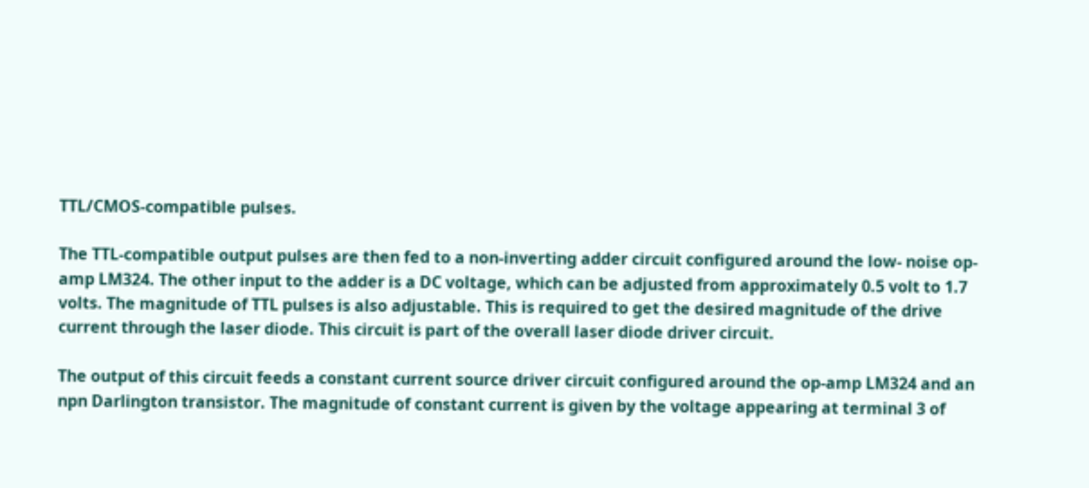TTL/CMOS-compatible pulses.

The TTL-compatible output pulses are then fed to a non-inverting adder circuit configured around the low- noise op-amp LM324. The other input to the adder is a DC voltage, which can be adjusted from approximately 0.5 volt to 1.7 volts. The magnitude of TTL pulses is also adjustable. This is required to get the desired magnitude of the drive current through the laser diode. This circuit is part of the overall laser diode driver circuit.

The output of this circuit feeds a constant current source driver circuit configured around the op-amp LM324 and an npn Darlington transistor. The magnitude of constant current is given by the voltage appearing at terminal 3 of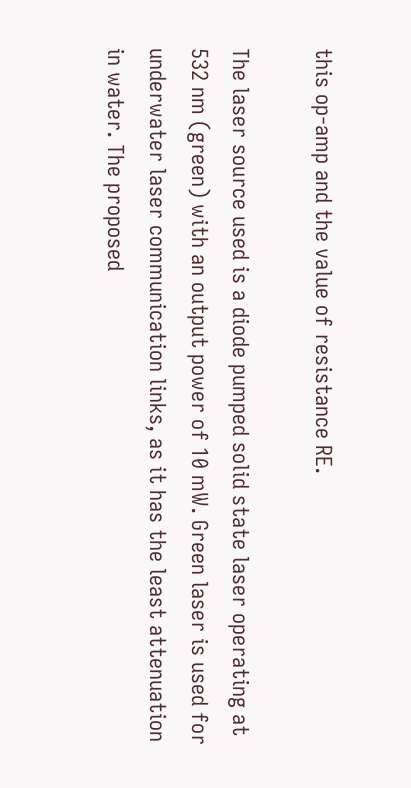this op-amp and the value of resistance RE.

The laser source used is a diode pumped solid state laser operating at 532 nm (green) with an output power of 10 mW. Green laser is used for underwater laser communication links, as it has the least attenuation in water. The proposed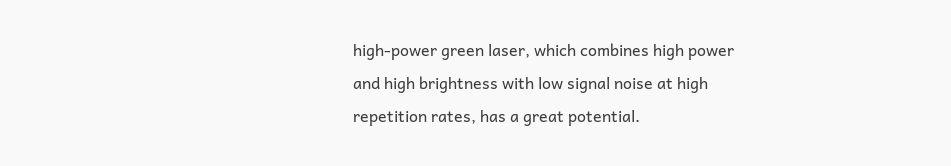high-power green laser, which combines high power and high brightness with low signal noise at high repetition rates, has a great potential.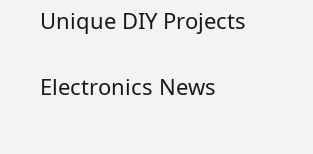Unique DIY Projects

Electronics News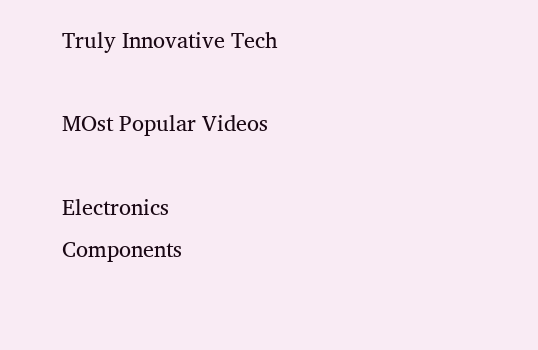Truly Innovative Tech

MOst Popular Videos

Electronics Components